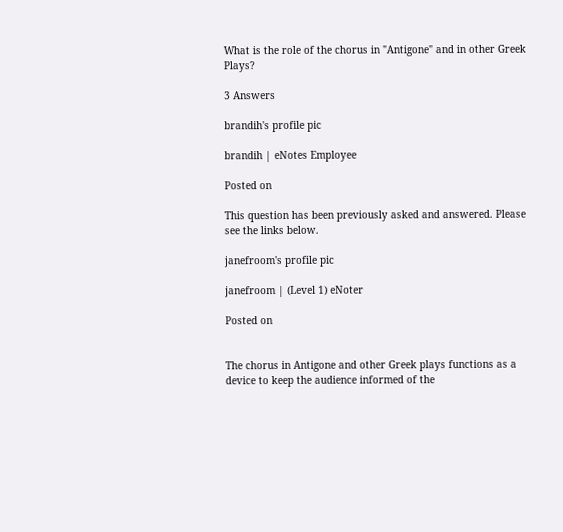What is the role of the chorus in "Antigone" and in other Greek Plays?

3 Answers

brandih's profile pic

brandih | eNotes Employee

Posted on

This question has been previously asked and answered. Please see the links below.

janefroom's profile pic

janefroom | (Level 1) eNoter

Posted on


The chorus in Antigone and other Greek plays functions as a device to keep the audience informed of the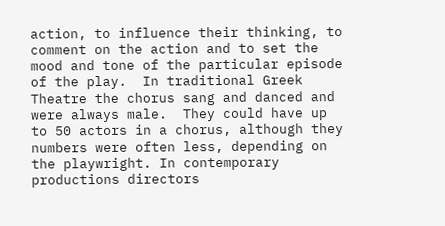action, to influence their thinking, to comment on the action and to set the mood and tone of the particular episode of the play.  In traditional Greek Theatre the chorus sang and danced and were always male.  They could have up to 50 actors in a chorus, although they numbers were often less, depending on the playwright. In contemporary productions directors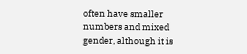often have smaller numbers and mixed gender, although it is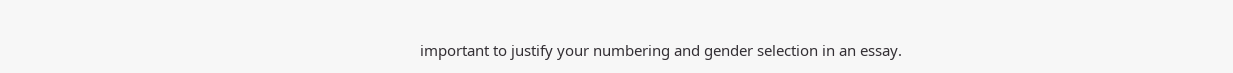important to justify your numbering and gender selection in an essay.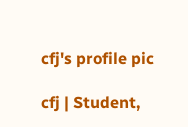cfj's profile pic

cfj | Student,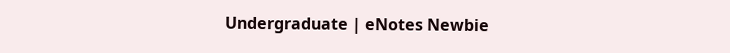Undergraduate | eNotes Newbie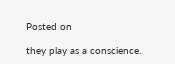Posted on

they play as a conscience.